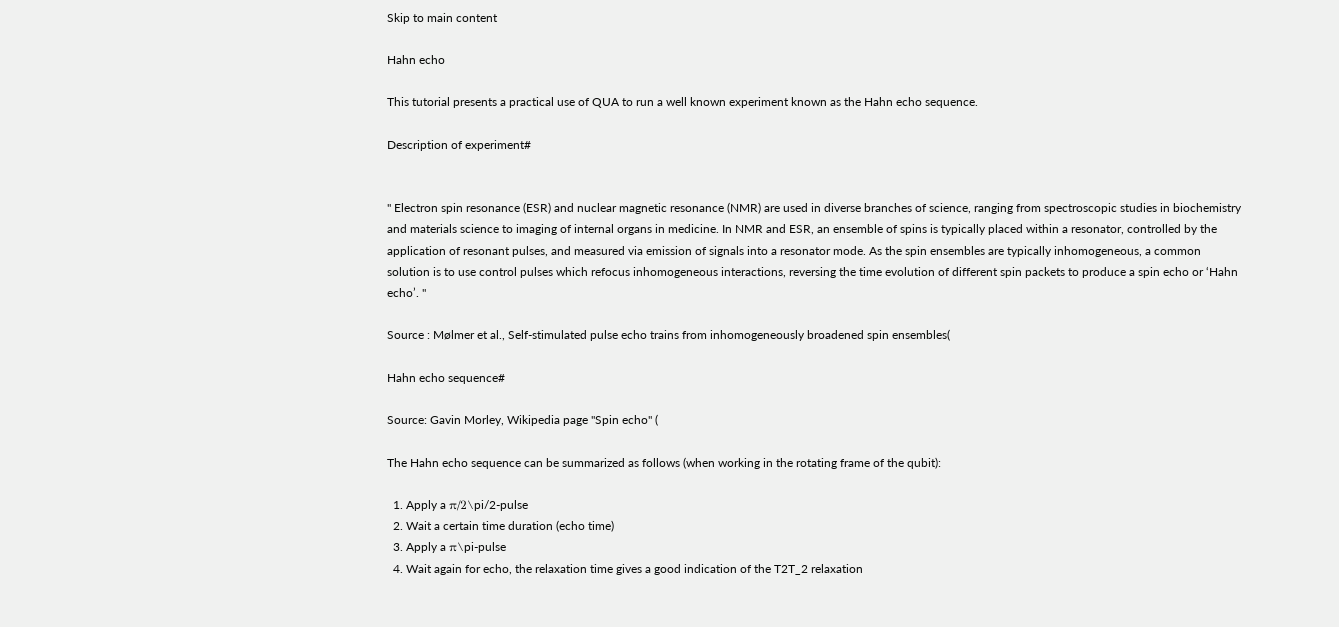Skip to main content

Hahn echo

This tutorial presents a practical use of QUA to run a well known experiment known as the Hahn echo sequence.

Description of experiment#


" Electron spin resonance (ESR) and nuclear magnetic resonance (NMR) are used in diverse branches of science, ranging from spectroscopic studies in biochemistry and materials science to imaging of internal organs in medicine. In NMR and ESR, an ensemble of spins is typically placed within a resonator, controlled by the application of resonant pulses, and measured via emission of signals into a resonator mode. As the spin ensembles are typically inhomogeneous, a common solution is to use control pulses which refocus inhomogeneous interactions, reversing the time evolution of different spin packets to produce a spin echo or ‘Hahn echo’. "

Source : Mølmer et al., Self-stimulated pulse echo trains from inhomogeneously broadened spin ensembles(

Hahn echo sequence#

Source: Gavin Morley, Wikipedia page "Spin echo" (

The Hahn echo sequence can be summarized as follows (when working in the rotating frame of the qubit):

  1. Apply a π/2\pi/2-pulse
  2. Wait a certain time duration (echo time)
  3. Apply a π\pi-pulse
  4. Wait again for echo, the relaxation time gives a good indication of the T2T_2 relaxation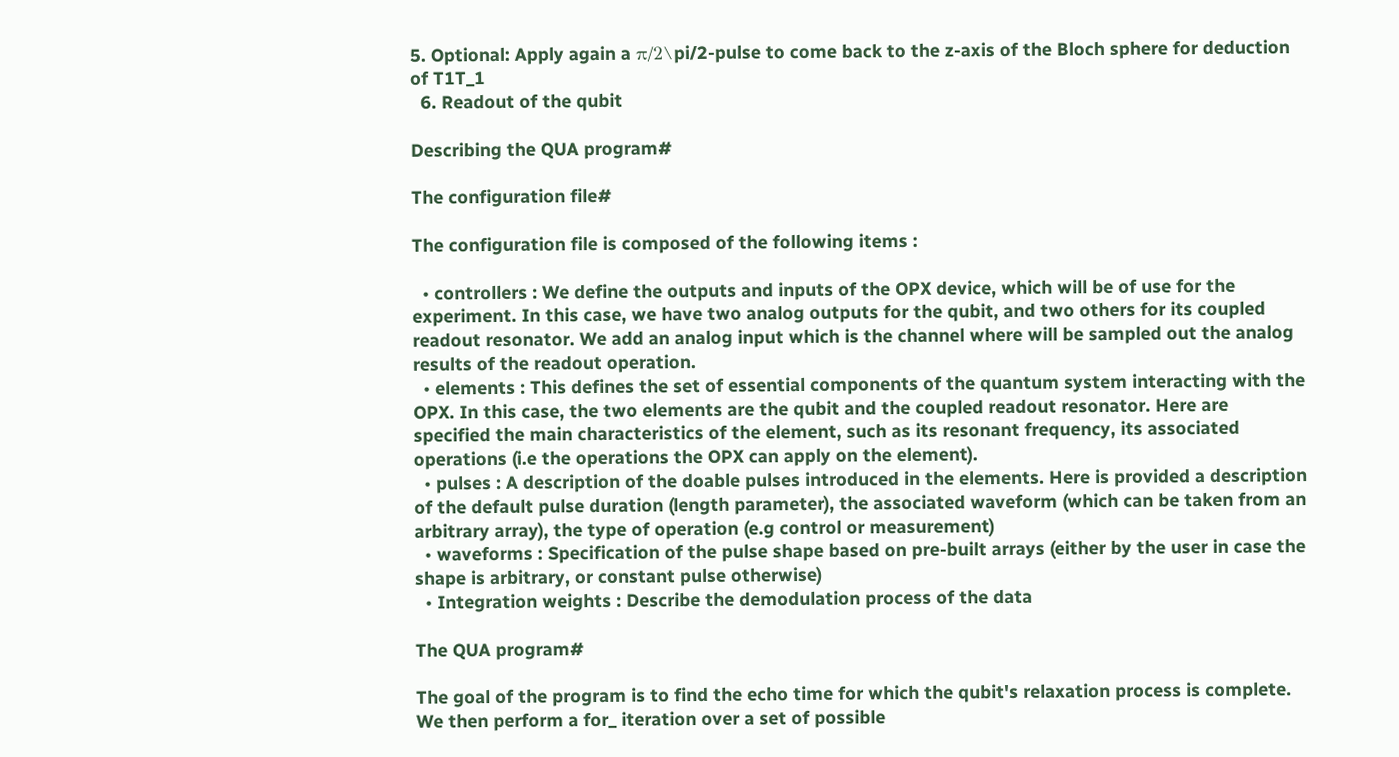5. Optional: Apply again a π/2\pi/2-pulse to come back to the z-axis of the Bloch sphere for deduction of T1T_1
  6. Readout of the qubit

Describing the QUA program#

The configuration file#

The configuration file is composed of the following items :

  • controllers : We define the outputs and inputs of the OPX device, which will be of use for the experiment. In this case, we have two analog outputs for the qubit, and two others for its coupled readout resonator. We add an analog input which is the channel where will be sampled out the analog results of the readout operation.
  • elements : This defines the set of essential components of the quantum system interacting with the OPX. In this case, the two elements are the qubit and the coupled readout resonator. Here are specified the main characteristics of the element, such as its resonant frequency, its associated operations (i.e the operations the OPX can apply on the element).
  • pulses : A description of the doable pulses introduced in the elements. Here is provided a description of the default pulse duration (length parameter), the associated waveform (which can be taken from an arbitrary array), the type of operation (e.g control or measurement)
  • waveforms : Specification of the pulse shape based on pre-built arrays (either by the user in case the shape is arbitrary, or constant pulse otherwise)
  • Integration weights : Describe the demodulation process of the data

The QUA program#

The goal of the program is to find the echo time for which the qubit's relaxation process is complete. We then perform a for_ iteration over a set of possible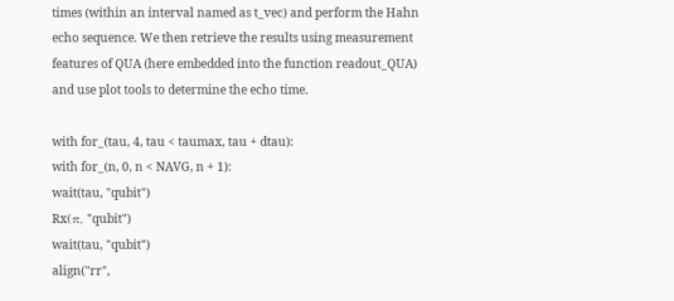times (within an interval named as t_vec) and perform the Hahn echo sequence. We then retrieve the results using measurement features of QUA (here embedded into the function readout_QUA) and use plot tools to determine the echo time.

with for_(tau, 4, tau < taumax, tau + dtau):
with for_(n, 0, n < NAVG, n + 1):
wait(tau, "qubit")
Rx(π, "qubit")
wait(tau, "qubit")
align("rr",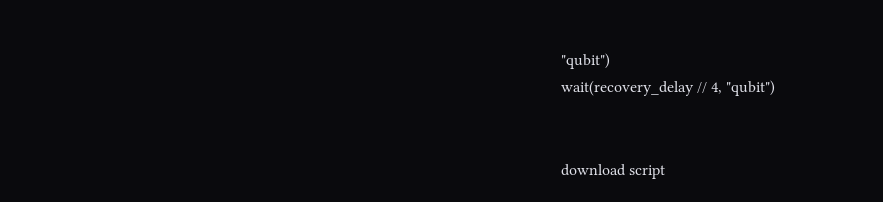"qubit")
wait(recovery_delay // 4, "qubit")


download script